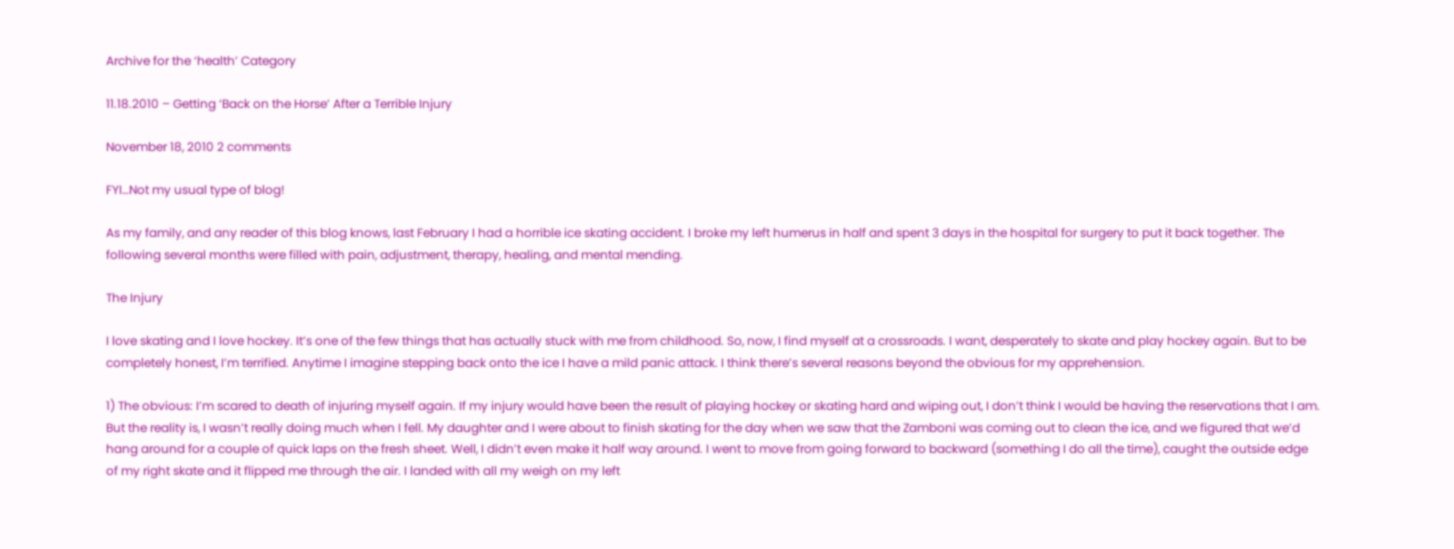Archive for the ‘health’ Category

11.18.2010 – Getting ‘Back on the Horse’ After a Terrible Injury

November 18, 2010 2 comments

FYI…Not my usual type of blog!

As my family, and any reader of this blog knows, last February I had a horrible ice skating accident. I broke my left humerus in half and spent 3 days in the hospital for surgery to put it back together. The following several months were filled with pain, adjustment, therapy, healing, and mental mending.

The Injury

I love skating and I love hockey. It’s one of the few things that has actually stuck with me from childhood. So, now, I find myself at a crossroads. I want, desperately to skate and play hockey again. But to be completely honest, I’m terrified. Anytime I imagine stepping back onto the ice I have a mild panic attack. I think there’s several reasons beyond the obvious for my apprehension.

1) The obvious: I’m scared to death of injuring myself again. If my injury would have been the result of playing hockey or skating hard and wiping out, I don’t think I would be having the reservations that I am. But the reality is, I wasn’t really doing much when I fell. My daughter and I were about to finish skating for the day when we saw that the Zamboni was coming out to clean the ice, and we figured that we’d hang around for a couple of quick laps on the fresh sheet. Well, I didn’t even make it half way around. I went to move from going forward to backward (something I do all the time), caught the outside edge of my right skate and it flipped me through the air. I landed with all my weigh on my left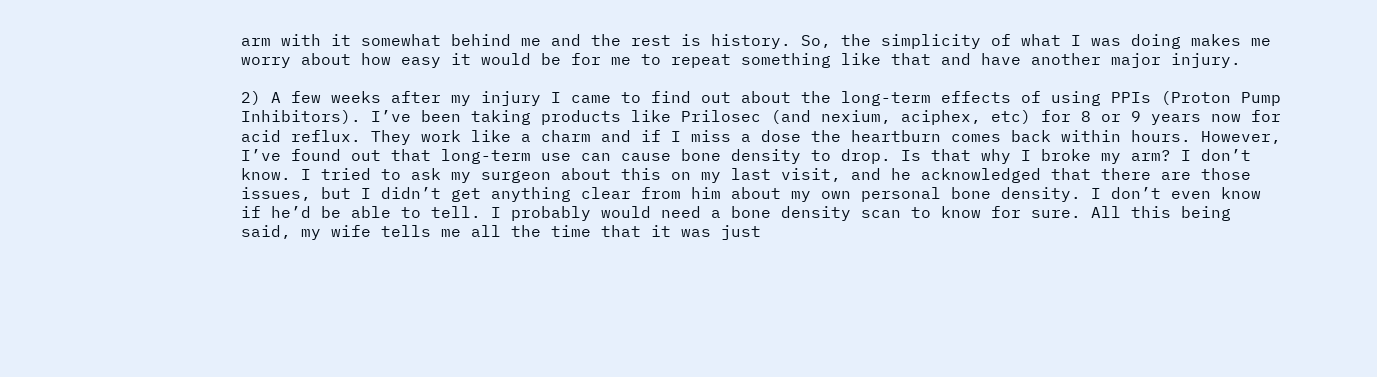arm with it somewhat behind me and the rest is history. So, the simplicity of what I was doing makes me worry about how easy it would be for me to repeat something like that and have another major injury.

2) A few weeks after my injury I came to find out about the long-term effects of using PPIs (Proton Pump Inhibitors). I’ve been taking products like Prilosec (and nexium, aciphex, etc) for 8 or 9 years now for acid reflux. They work like a charm and if I miss a dose the heartburn comes back within hours. However, I’ve found out that long-term use can cause bone density to drop. Is that why I broke my arm? I don’t know. I tried to ask my surgeon about this on my last visit, and he acknowledged that there are those issues, but I didn’t get anything clear from him about my own personal bone density. I don’t even know if he’d be able to tell. I probably would need a bone density scan to know for sure. All this being said, my wife tells me all the time that it was just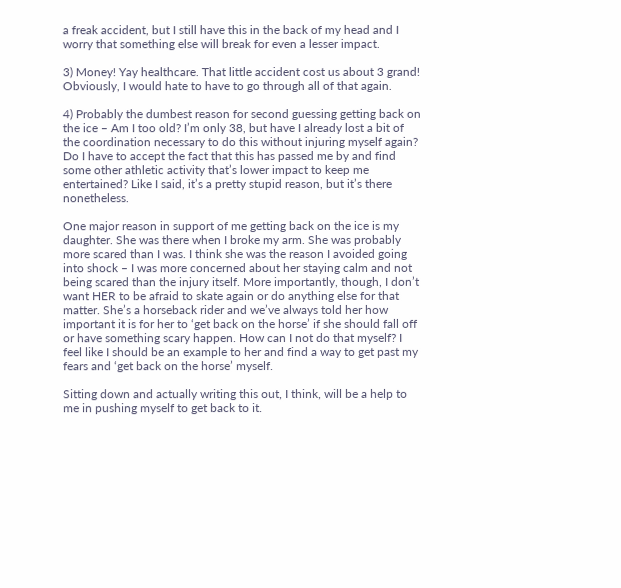a freak accident, but I still have this in the back of my head and I worry that something else will break for even a lesser impact.

3) Money! Yay healthcare. That little accident cost us about 3 grand! Obviously, I would hate to have to go through all of that again.

4) Probably the dumbest reason for second guessing getting back on the ice – Am I too old? I’m only 38, but have I already lost a bit of the coordination necessary to do this without injuring myself again? Do I have to accept the fact that this has passed me by and find some other athletic activity that’s lower impact to keep me entertained? Like I said, it’s a pretty stupid reason, but it’s there nonetheless.

One major reason in support of me getting back on the ice is my daughter. She was there when I broke my arm. She was probably more scared than I was. I think she was the reason I avoided going into shock – I was more concerned about her staying calm and not being scared than the injury itself. More importantly, though, I don’t want HER to be afraid to skate again or do anything else for that matter. She’s a horseback rider and we’ve always told her how important it is for her to ‘get back on the horse’ if she should fall off or have something scary happen. How can I not do that myself? I feel like I should be an example to her and find a way to get past my fears and ‘get back on the horse’ myself.

Sitting down and actually writing this out, I think, will be a help to me in pushing myself to get back to it.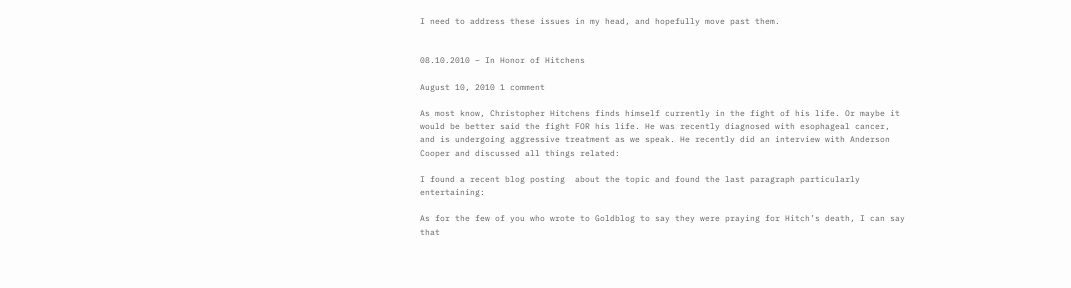I need to address these issues in my head, and hopefully move past them.


08.10.2010 – In Honor of Hitchens

August 10, 2010 1 comment

As most know, Christopher Hitchens finds himself currently in the fight of his life. Or maybe it would be better said the fight FOR his life. He was recently diagnosed with esophageal cancer, and is undergoing aggressive treatment as we speak. He recently did an interview with Anderson Cooper and discussed all things related:

I found a recent blog posting  about the topic and found the last paragraph particularly entertaining:

As for the few of you who wrote to Goldblog to say they were praying for Hitch’s death, I can say that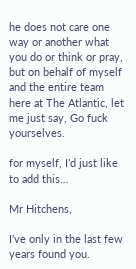he does not care one way or another what you do or think or pray, but on behalf of myself and the entire team here at The Atlantic, let me just say, Go fuck yourselves.

for myself, I’d just like to add this…

Mr Hitchens,

I’ve only in the last few years found you.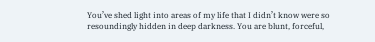You’ve shed light into areas of my life that I didn’t know were so resoundingly hidden in deep darkness. You are blunt, forceful,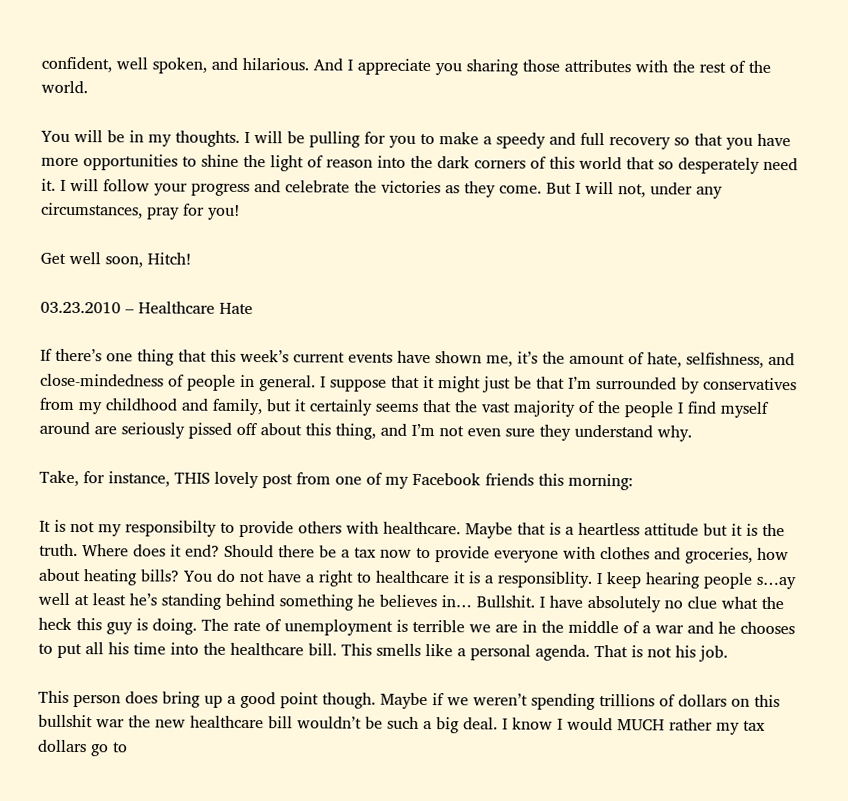confident, well spoken, and hilarious. And I appreciate you sharing those attributes with the rest of the world.

You will be in my thoughts. I will be pulling for you to make a speedy and full recovery so that you have more opportunities to shine the light of reason into the dark corners of this world that so desperately need it. I will follow your progress and celebrate the victories as they come. But I will not, under any circumstances, pray for you!

Get well soon, Hitch!

03.23.2010 – Healthcare Hate

If there’s one thing that this week’s current events have shown me, it’s the amount of hate, selfishness, and close-mindedness of people in general. I suppose that it might just be that I’m surrounded by conservatives from my childhood and family, but it certainly seems that the vast majority of the people I find myself around are seriously pissed off about this thing, and I’m not even sure they understand why.

Take, for instance, THIS lovely post from one of my Facebook friends this morning:

It is not my responsibilty to provide others with healthcare. Maybe that is a heartless attitude but it is the truth. Where does it end? Should there be a tax now to provide everyone with clothes and groceries, how about heating bills? You do not have a right to healthcare it is a responsiblity. I keep hearing people s…ay well at least he’s standing behind something he believes in… Bullshit. I have absolutely no clue what the heck this guy is doing. The rate of unemployment is terrible we are in the middle of a war and he chooses to put all his time into the healthcare bill. This smells like a personal agenda. That is not his job.

This person does bring up a good point though. Maybe if we weren’t spending trillions of dollars on this bullshit war the new healthcare bill wouldn’t be such a big deal. I know I would MUCH rather my tax dollars go to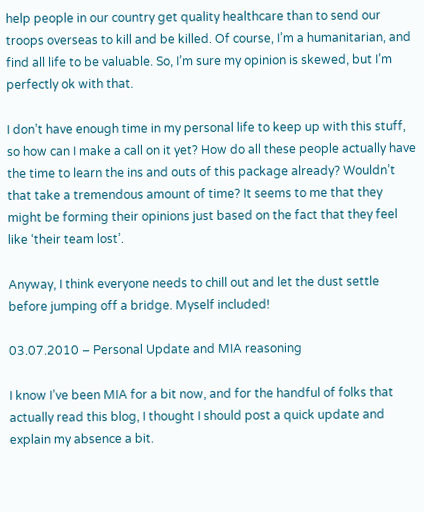help people in our country get quality healthcare than to send our troops overseas to kill and be killed. Of course, I’m a humanitarian, and find all life to be valuable. So, I’m sure my opinion is skewed, but I’m perfectly ok with that.

I don’t have enough time in my personal life to keep up with this stuff, so how can I make a call on it yet? How do all these people actually have the time to learn the ins and outs of this package already? Wouldn’t that take a tremendous amount of time? It seems to me that they might be forming their opinions just based on the fact that they feel like ‘their team lost’.

Anyway, I think everyone needs to chill out and let the dust settle before jumping off a bridge. Myself included!

03.07.2010 – Personal Update and MIA reasoning

I know I’ve been MIA for a bit now, and for the handful of folks that actually read this blog, I thought I should post a quick update and explain my absence a bit.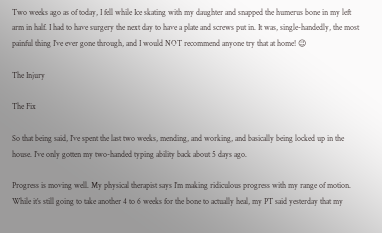Two weeks ago as of today, I fell while Ice skating with my daughter and snapped the humerus bone in my left arm in half. I had to have surgery the next day to have a plate and screws put in. It was, single-handedly, the most painful thing I’ve ever gone through, and I would NOT recommend anyone try that at home! 😉

The Injury

The Fix

So that being said, I’ve spent the last two weeks, mending, and working, and basically being locked up in the house. I’ve only gotten my two-handed typing ability back about 5 days ago.

Progress is moving well. My physical therapist says I’m making ridiculous progress with my range of motion. While it’s still going to take another 4 to 6 weeks for the bone to actually heal, my PT said yesterday that my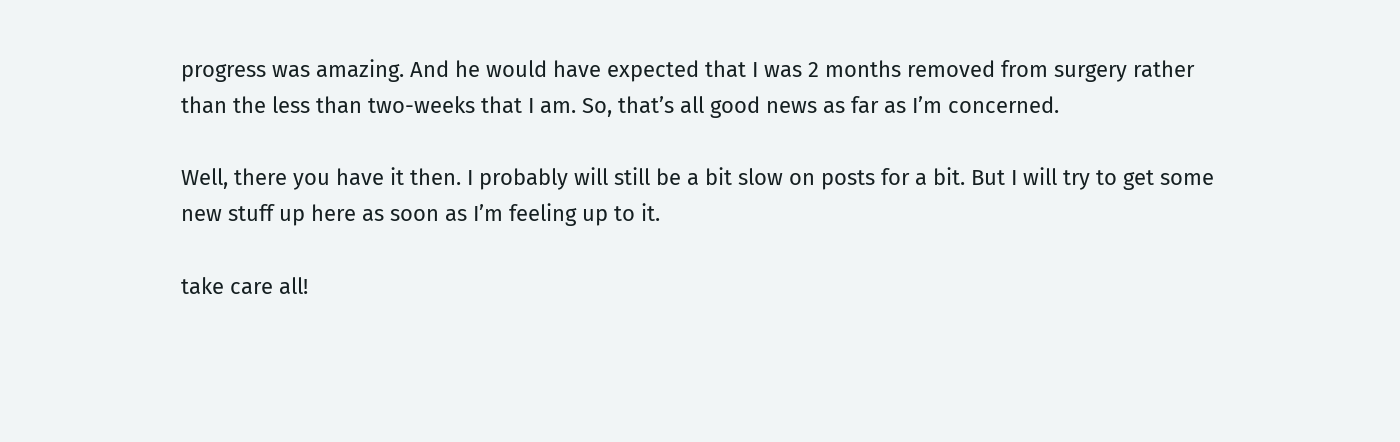progress was amazing. And he would have expected that I was 2 months removed from surgery rather than the less than two-weeks that I am. So, that’s all good news as far as I’m concerned.

Well, there you have it then. I probably will still be a bit slow on posts for a bit. But I will try to get some new stuff up here as soon as I’m feeling up to it.

take care all!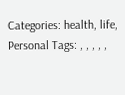Categories: health, life, Personal Tags: , , , , ,